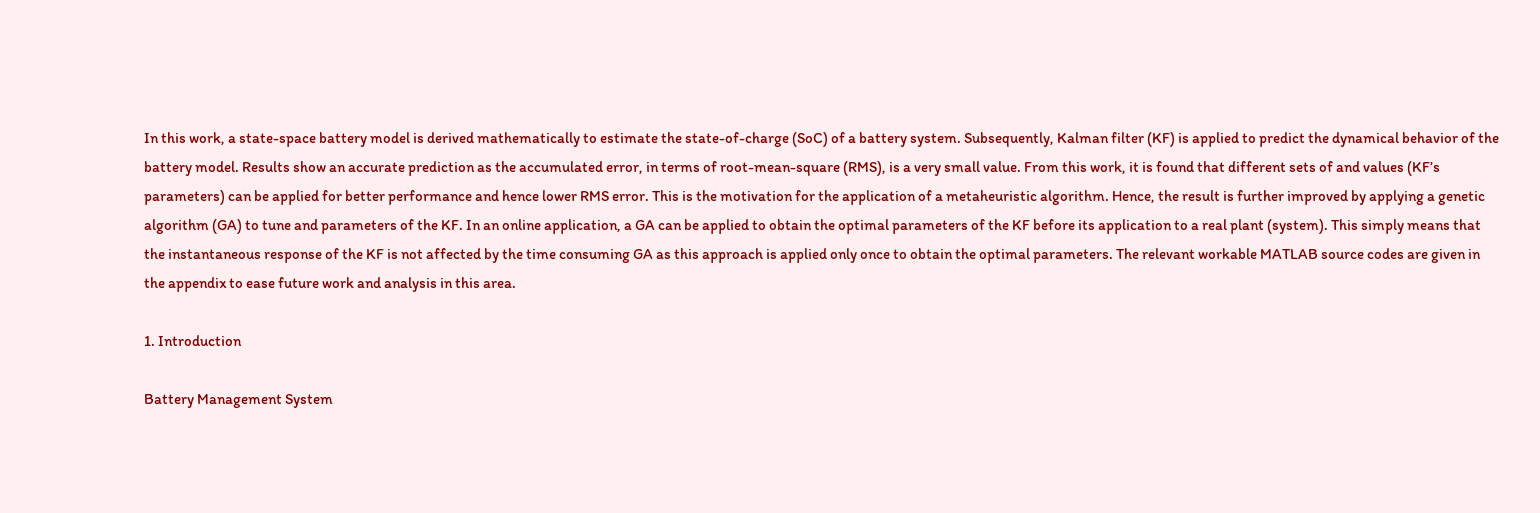In this work, a state-space battery model is derived mathematically to estimate the state-of-charge (SoC) of a battery system. Subsequently, Kalman filter (KF) is applied to predict the dynamical behavior of the battery model. Results show an accurate prediction as the accumulated error, in terms of root-mean-square (RMS), is a very small value. From this work, it is found that different sets of and values (KF’s parameters) can be applied for better performance and hence lower RMS error. This is the motivation for the application of a metaheuristic algorithm. Hence, the result is further improved by applying a genetic algorithm (GA) to tune and parameters of the KF. In an online application, a GA can be applied to obtain the optimal parameters of the KF before its application to a real plant (system). This simply means that the instantaneous response of the KF is not affected by the time consuming GA as this approach is applied only once to obtain the optimal parameters. The relevant workable MATLAB source codes are given in the appendix to ease future work and analysis in this area.

1. Introduction

Battery Management System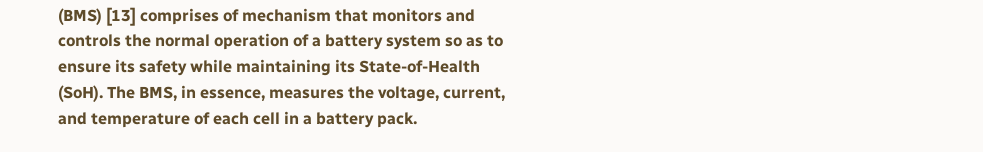(BMS) [13] comprises of mechanism that monitors and controls the normal operation of a battery system so as to ensure its safety while maintaining its State-of-Health (SoH). The BMS, in essence, measures the voltage, current, and temperature of each cell in a battery pack.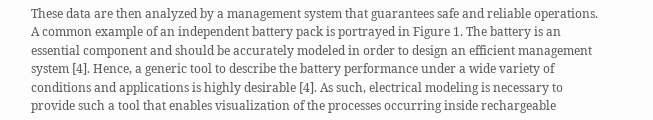These data are then analyzed by a management system that guarantees safe and reliable operations. A common example of an independent battery pack is portrayed in Figure 1. The battery is an essential component and should be accurately modeled in order to design an efficient management system [4]. Hence, a generic tool to describe the battery performance under a wide variety of conditions and applications is highly desirable [4]. As such, electrical modeling is necessary to provide such a tool that enables visualization of the processes occurring inside rechargeable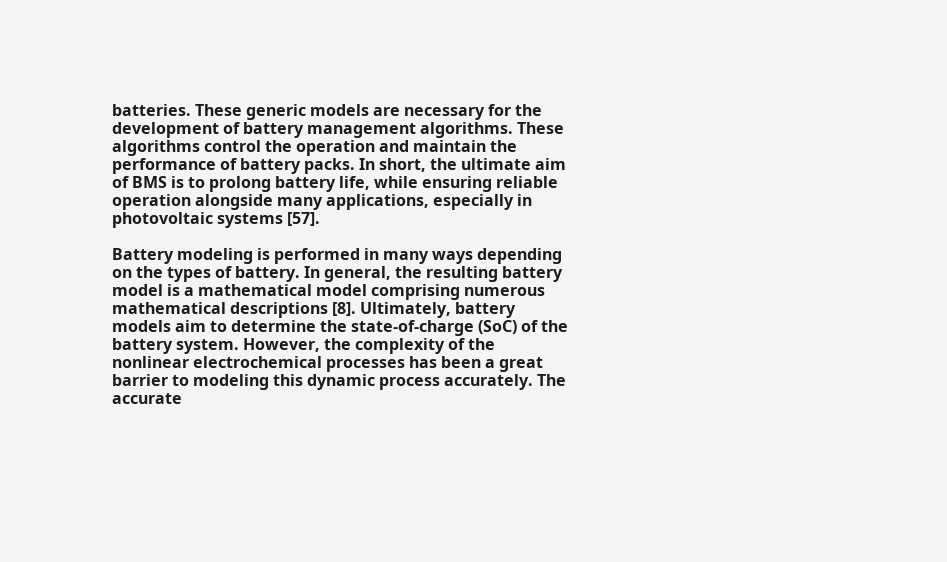batteries. These generic models are necessary for the development of battery management algorithms. These algorithms control the operation and maintain the performance of battery packs. In short, the ultimate aim of BMS is to prolong battery life, while ensuring reliable operation alongside many applications, especially in photovoltaic systems [57].

Battery modeling is performed in many ways depending on the types of battery. In general, the resulting battery model is a mathematical model comprising numerous mathematical descriptions [8]. Ultimately, battery models aim to determine the state-of-charge (SoC) of the battery system. However, the complexity of the nonlinear electrochemical processes has been a great barrier to modeling this dynamic process accurately. The accurate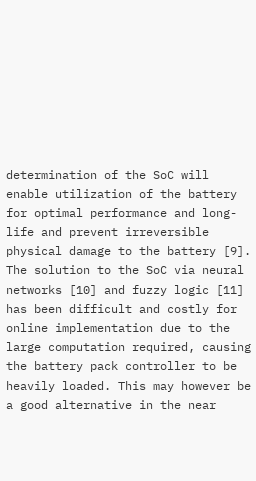determination of the SoC will enable utilization of the battery for optimal performance and long-life and prevent irreversible physical damage to the battery [9]. The solution to the SoC via neural networks [10] and fuzzy logic [11] has been difficult and costly for online implementation due to the large computation required, causing the battery pack controller to be heavily loaded. This may however be a good alternative in the near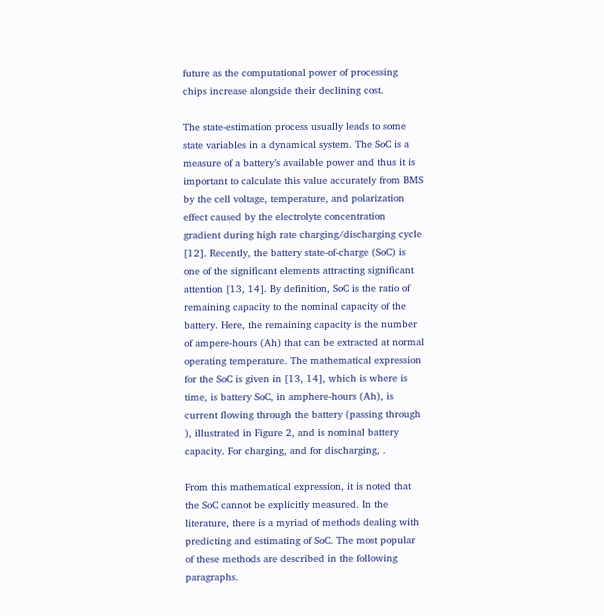future as the computational power of processing chips increase alongside their declining cost.

The state-estimation process usually leads to some state variables in a dynamical system. The SoC is a measure of a battery’s available power and thus it is important to calculate this value accurately from BMS by the cell voltage, temperature, and polarization effect caused by the electrolyte concentration gradient during high rate charging/discharging cycle [12]. Recently, the battery state-of-charge (SoC) is one of the significant elements attracting significant attention [13, 14]. By definition, SoC is the ratio of remaining capacity to the nominal capacity of the battery. Here, the remaining capacity is the number of ampere-hours (Ah) that can be extracted at normal operating temperature. The mathematical expression for the SoC is given in [13, 14], which is where is time, is battery SoC, in amphere-hours (Ah), is current flowing through the battery (passing through ), illustrated in Figure 2, and is nominal battery capacity. For charging, and for discharging, .

From this mathematical expression, it is noted that the SoC cannot be explicitly measured. In the literature, there is a myriad of methods dealing with predicting and estimating of SoC. The most popular of these methods are described in the following paragraphs.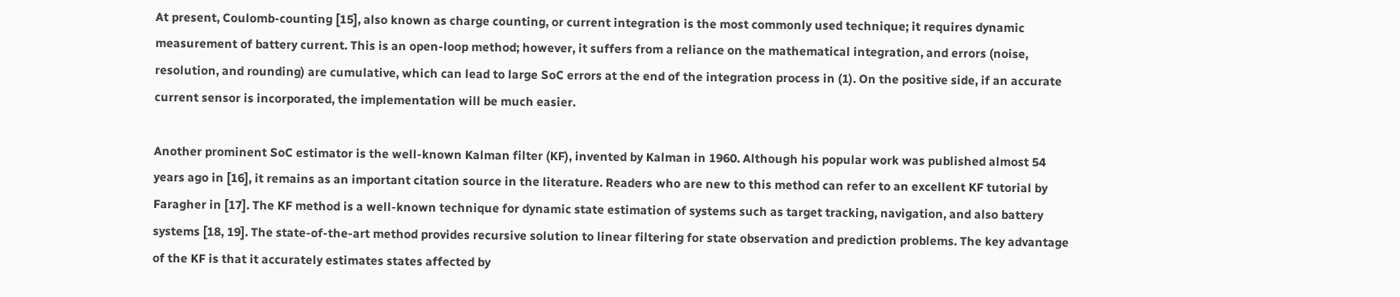At present, Coulomb-counting [15], also known as charge counting, or current integration is the most commonly used technique; it requires dynamic measurement of battery current. This is an open-loop method; however, it suffers from a reliance on the mathematical integration, and errors (noise, resolution, and rounding) are cumulative, which can lead to large SoC errors at the end of the integration process in (1). On the positive side, if an accurate current sensor is incorporated, the implementation will be much easier.

Another prominent SoC estimator is the well-known Kalman filter (KF), invented by Kalman in 1960. Although his popular work was published almost 54 years ago in [16], it remains as an important citation source in the literature. Readers who are new to this method can refer to an excellent KF tutorial by Faragher in [17]. The KF method is a well-known technique for dynamic state estimation of systems such as target tracking, navigation, and also battery systems [18, 19]. The state-of-the-art method provides recursive solution to linear filtering for state observation and prediction problems. The key advantage of the KF is that it accurately estimates states affected by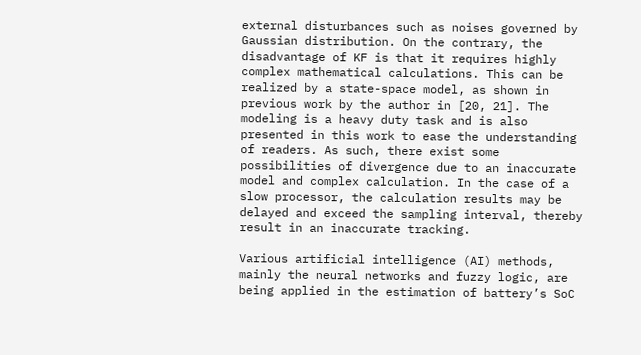external disturbances such as noises governed by Gaussian distribution. On the contrary, the disadvantage of KF is that it requires highly complex mathematical calculations. This can be realized by a state-space model, as shown in previous work by the author in [20, 21]. The modeling is a heavy duty task and is also presented in this work to ease the understanding of readers. As such, there exist some possibilities of divergence due to an inaccurate model and complex calculation. In the case of a slow processor, the calculation results may be delayed and exceed the sampling interval, thereby result in an inaccurate tracking.

Various artificial intelligence (AI) methods, mainly the neural networks and fuzzy logic, are being applied in the estimation of battery’s SoC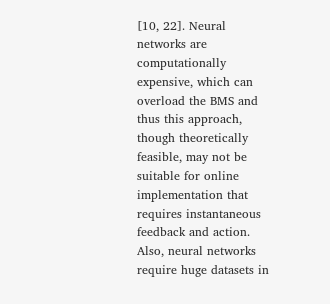[10, 22]. Neural networks are computationally expensive, which can overload the BMS and thus this approach, though theoretically feasible, may not be suitable for online implementation that requires instantaneous feedback and action. Also, neural networks require huge datasets in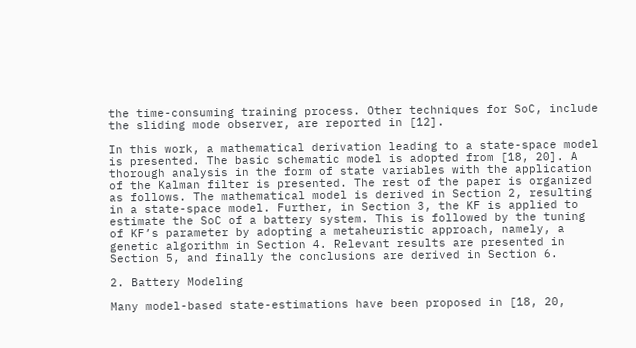the time-consuming training process. Other techniques for SoC, include the sliding mode observer, are reported in [12].

In this work, a mathematical derivation leading to a state-space model is presented. The basic schematic model is adopted from [18, 20]. A thorough analysis in the form of state variables with the application of the Kalman filter is presented. The rest of the paper is organized as follows. The mathematical model is derived in Section 2, resulting in a state-space model. Further, in Section 3, the KF is applied to estimate the SoC of a battery system. This is followed by the tuning of KF’s parameter by adopting a metaheuristic approach, namely, a genetic algorithm in Section 4. Relevant results are presented in Section 5, and finally the conclusions are derived in Section 6.

2. Battery Modeling

Many model-based state-estimations have been proposed in [18, 20,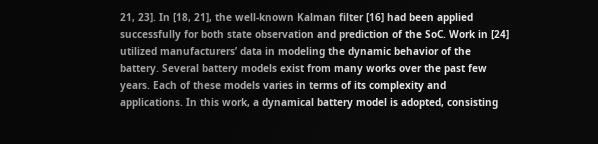21, 23]. In [18, 21], the well-known Kalman filter [16] had been applied successfully for both state observation and prediction of the SoC. Work in [24] utilized manufacturers’ data in modeling the dynamic behavior of the battery. Several battery models exist from many works over the past few years. Each of these models varies in terms of its complexity and applications. In this work, a dynamical battery model is adopted, consisting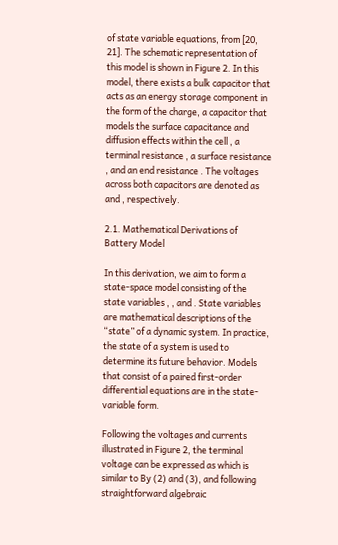of state variable equations, from [20, 21]. The schematic representation of this model is shown in Figure 2. In this model, there exists a bulk capacitor that acts as an energy storage component in the form of the charge, a capacitor that models the surface capacitance and diffusion effects within the cell , a terminal resistance , a surface resistance , and an end resistance . The voltages across both capacitors are denoted as and , respectively.

2.1. Mathematical Derivations of Battery Model

In this derivation, we aim to form a state-space model consisting of the state variables , , and . State variables are mathematical descriptions of the “state” of a dynamic system. In practice, the state of a system is used to determine its future behavior. Models that consist of a paired first-order differential equations are in the state-variable form.

Following the voltages and currents illustrated in Figure 2, the terminal voltage can be expressed as which is similar to By (2) and (3), and following straightforward algebraic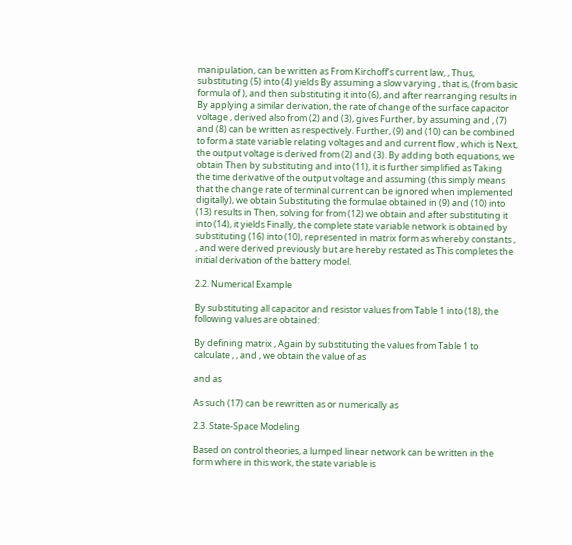manipulation, can be written as From Kirchoff’s current law, , Thus, substituting (5) into (4) yields By assuming a slow varying , that is, (from basic formula of ), and then substituting it into (6), and after rearranging results in By applying a similar derivation, the rate of change of the surface capacitor voltage , derived also from (2) and (3), gives Further, by assuming and , (7) and (8) can be written as respectively. Further, (9) and (10) can be combined to form a state variable relating voltages and and current flow , which is Next, the output voltage is derived from (2) and (3). By adding both equations, we obtain Then by substituting and into (11), it is further simplified as Taking the time derivative of the output voltage and assuming (this simply means that the change rate of terminal current can be ignored when implemented digitally), we obtain Substituting the formulae obtained in (9) and (10) into (13) results in Then, solving for from (12) we obtain and after substituting it into (14), it yields Finally, the complete state variable network is obtained by substituting (16) into (10), represented in matrix form as whereby constants , , and were derived previously but are hereby restated as This completes the initial derivation of the battery model.

2.2. Numerical Example

By substituting all capacitor and resistor values from Table 1 into (18), the following values are obtained:

By defining matrix , Again by substituting the values from Table 1 to calculate , , and , we obtain the value of as

and as

As such (17) can be rewritten as or numerically as

2.3. State-Space Modeling

Based on control theories, a lumped linear network can be written in the form where in this work, the state variable is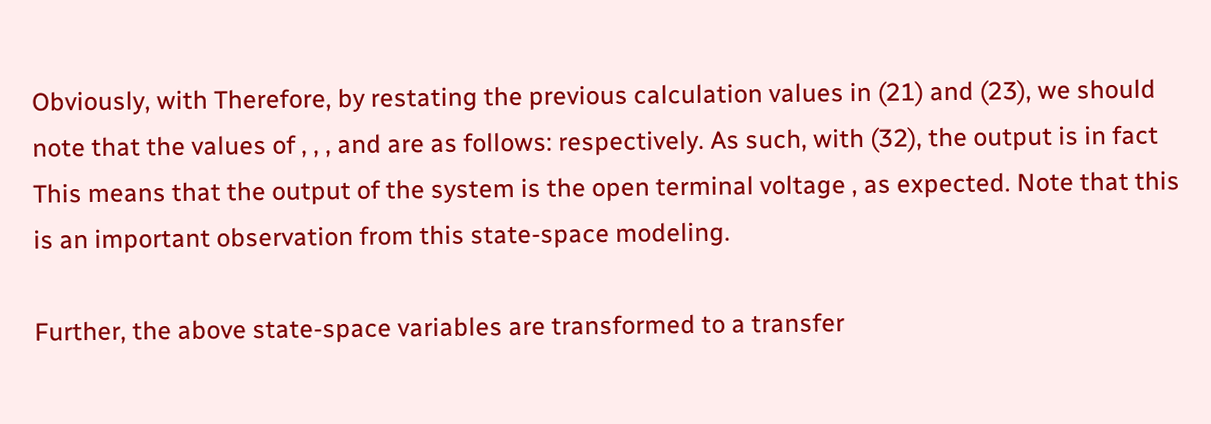Obviously, with Therefore, by restating the previous calculation values in (21) and (23), we should note that the values of , , , and are as follows: respectively. As such, with (32), the output is in fact This means that the output of the system is the open terminal voltage , as expected. Note that this is an important observation from this state-space modeling.

Further, the above state-space variables are transformed to a transfer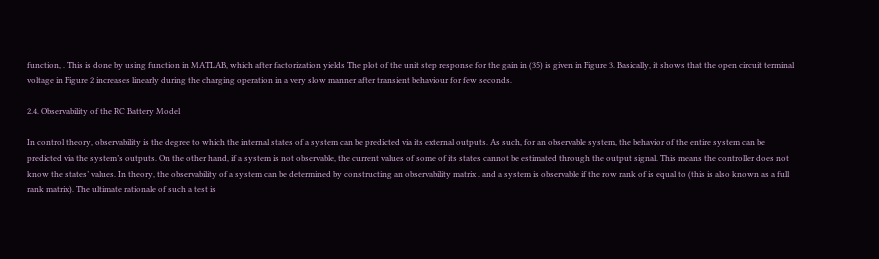function, . This is done by using function in MATLAB, which after factorization yields The plot of the unit step response for the gain in (35) is given in Figure 3. Basically, it shows that the open circuit terminal voltage in Figure 2 increases linearly during the charging operation in a very slow manner after transient behaviour for few seconds.

2.4. Observability of the RC Battery Model

In control theory, observability is the degree to which the internal states of a system can be predicted via its external outputs. As such, for an observable system, the behavior of the entire system can be predicted via the system’s outputs. On the other hand, if a system is not observable, the current values of some of its states cannot be estimated through the output signal. This means the controller does not know the states’ values. In theory, the observability of a system can be determined by constructing an observability matrix . and a system is observable if the row rank of is equal to (this is also known as a full rank matrix). The ultimate rationale of such a test is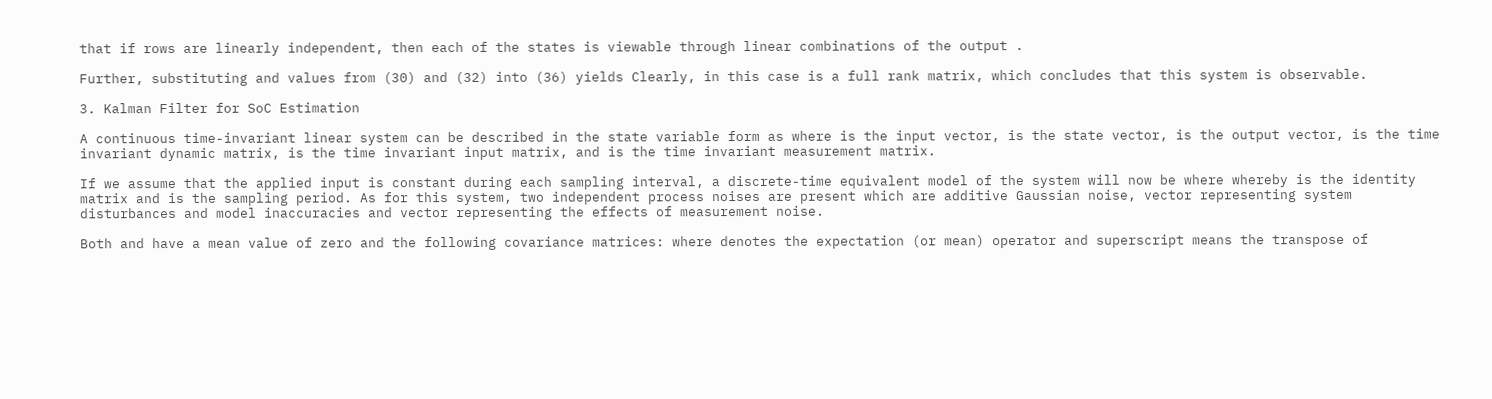that if rows are linearly independent, then each of the states is viewable through linear combinations of the output .

Further, substituting and values from (30) and (32) into (36) yields Clearly, in this case is a full rank matrix, which concludes that this system is observable.

3. Kalman Filter for SoC Estimation

A continuous time-invariant linear system can be described in the state variable form as where is the input vector, is the state vector, is the output vector, is the time invariant dynamic matrix, is the time invariant input matrix, and is the time invariant measurement matrix.

If we assume that the applied input is constant during each sampling interval, a discrete-time equivalent model of the system will now be where whereby is the identity matrix and is the sampling period. As for this system, two independent process noises are present which are additive Gaussian noise, vector representing system disturbances and model inaccuracies and vector representing the effects of measurement noise.

Both and have a mean value of zero and the following covariance matrices: where denotes the expectation (or mean) operator and superscript means the transpose of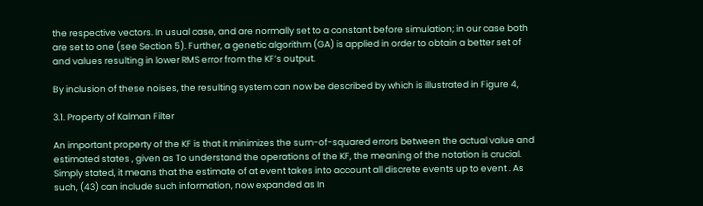the respective vectors. In usual case, and are normally set to a constant before simulation; in our case both are set to one (see Section 5). Further, a genetic algorithm (GA) is applied in order to obtain a better set of and values resulting in lower RMS error from the KF’s output.

By inclusion of these noises, the resulting system can now be described by which is illustrated in Figure 4,

3.1. Property of Kalman Filter

An important property of the KF is that it minimizes the sum-of-squared errors between the actual value and estimated states , given as To understand the operations of the KF, the meaning of the notation is crucial. Simply stated, it means that the estimate of at event takes into account all discrete events up to event . As such, (43) can include such information, now expanded as In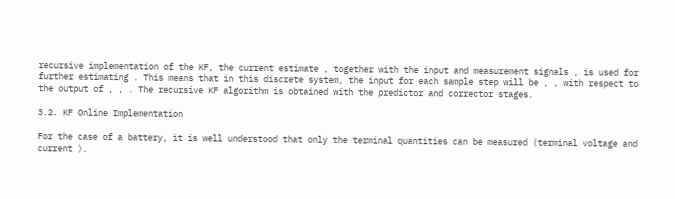recursive implementation of the KF, the current estimate , together with the input and measurement signals , is used for further estimating . This means that in this discrete system, the input for each sample step will be , , with respect to the output of , , . The recursive KF algorithm is obtained with the predictor and corrector stages.

3.2. KF Online Implementation

For the case of a battery, it is well understood that only the terminal quantities can be measured (terminal voltage and current ).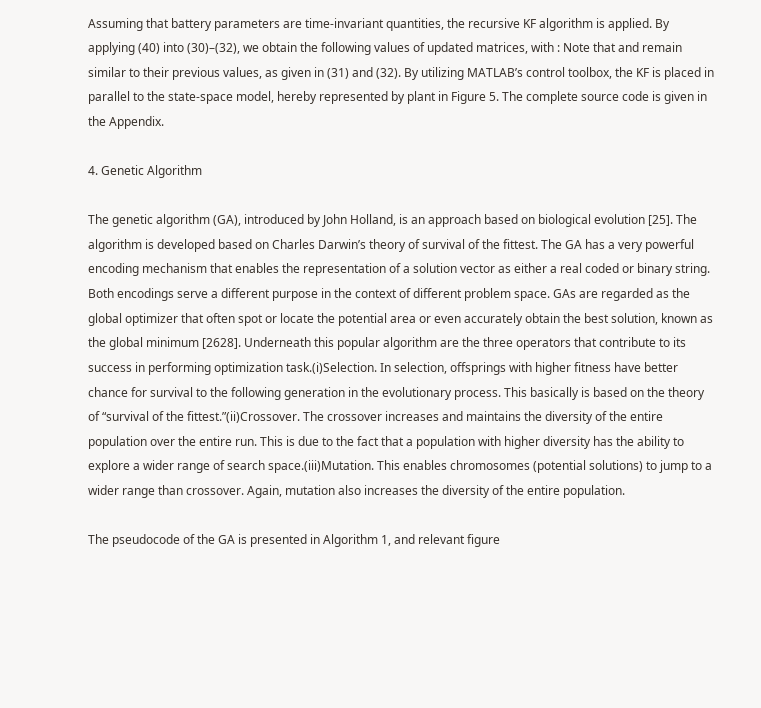Assuming that battery parameters are time-invariant quantities, the recursive KF algorithm is applied. By applying (40) into (30)–(32), we obtain the following values of updated matrices, with : Note that and remain similar to their previous values, as given in (31) and (32). By utilizing MATLAB’s control toolbox, the KF is placed in parallel to the state-space model, hereby represented by plant in Figure 5. The complete source code is given in the Appendix.

4. Genetic Algorithm

The genetic algorithm (GA), introduced by John Holland, is an approach based on biological evolution [25]. The algorithm is developed based on Charles Darwin’s theory of survival of the fittest. The GA has a very powerful encoding mechanism that enables the representation of a solution vector as either a real coded or binary string. Both encodings serve a different purpose in the context of different problem space. GAs are regarded as the global optimizer that often spot or locate the potential area or even accurately obtain the best solution, known as the global minimum [2628]. Underneath this popular algorithm are the three operators that contribute to its success in performing optimization task.(i)Selection. In selection, offsprings with higher fitness have better chance for survival to the following generation in the evolutionary process. This basically is based on the theory of “survival of the fittest.”(ii)Crossover. The crossover increases and maintains the diversity of the entire population over the entire run. This is due to the fact that a population with higher diversity has the ability to explore a wider range of search space.(iii)Mutation. This enables chromosomes (potential solutions) to jump to a wider range than crossover. Again, mutation also increases the diversity of the entire population.

The pseudocode of the GA is presented in Algorithm 1, and relevant figure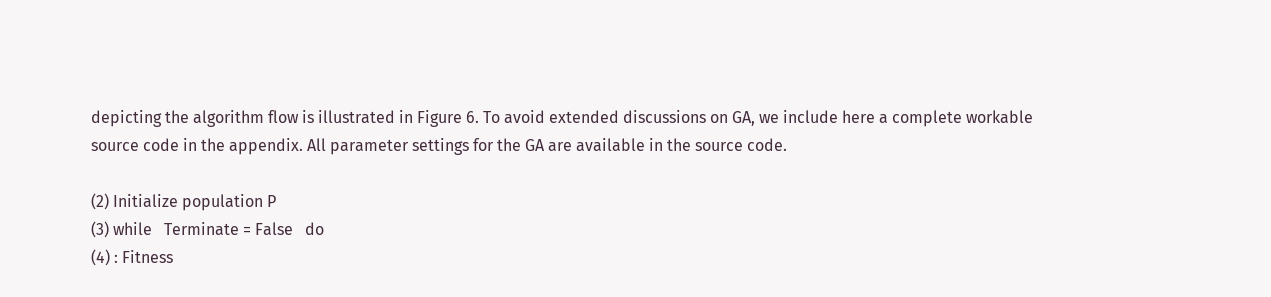depicting the algorithm flow is illustrated in Figure 6. To avoid extended discussions on GA, we include here a complete workable source code in the appendix. All parameter settings for the GA are available in the source code.

(2) Initialize population P
(3) while   Terminate = False   do
(4) : Fitness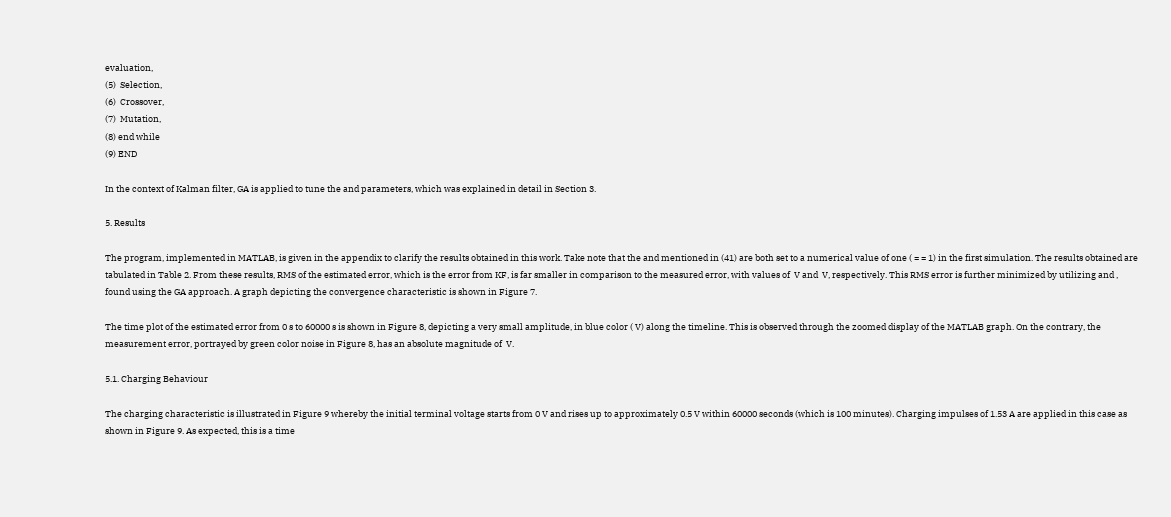evaluation,
(5)  Selection,
(6)  Crossover,
(7)  Mutation,
(8) end while
(9) END

In the context of Kalman filter, GA is applied to tune the and parameters, which was explained in detail in Section 3.

5. Results

The program, implemented in MATLAB, is given in the appendix to clarify the results obtained in this work. Take note that the and mentioned in (41) are both set to a numerical value of one ( = = 1) in the first simulation. The results obtained are tabulated in Table 2. From these results, RMS of the estimated error, which is the error from KF, is far smaller in comparison to the measured error, with values of  V and  V, respectively. This RMS error is further minimized by utilizing and , found using the GA approach. A graph depicting the convergence characteristic is shown in Figure 7.

The time plot of the estimated error from 0 s to 60000 s is shown in Figure 8, depicting a very small amplitude, in blue color ( V) along the timeline. This is observed through the zoomed display of the MATLAB graph. On the contrary, the measurement error, portrayed by green color noise in Figure 8, has an absolute magnitude of  V.

5.1. Charging Behaviour

The charging characteristic is illustrated in Figure 9 whereby the initial terminal voltage starts from 0 V and rises up to approximately 0.5 V within 60000 seconds (which is 100 minutes). Charging impulses of 1.53 A are applied in this case as shown in Figure 9. As expected, this is a time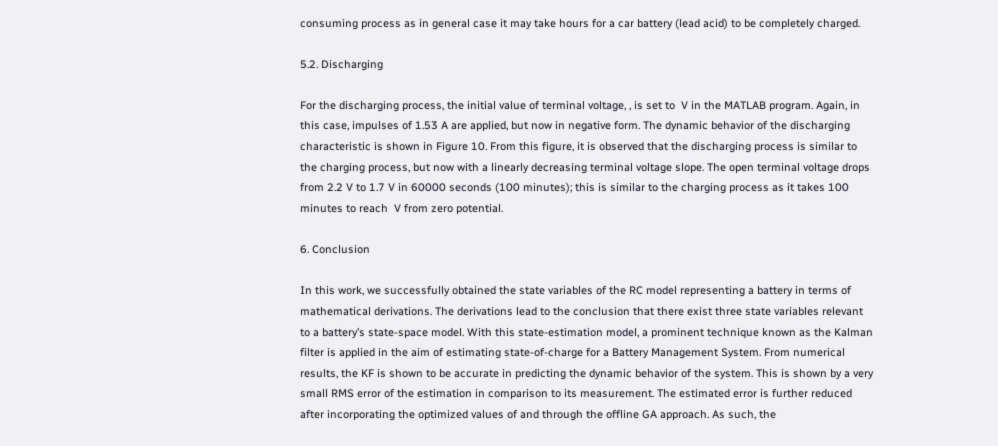consuming process as in general case it may take hours for a car battery (lead acid) to be completely charged.

5.2. Discharging

For the discharging process, the initial value of terminal voltage, , is set to  V in the MATLAB program. Again, in this case, impulses of 1.53 A are applied, but now in negative form. The dynamic behavior of the discharging characteristic is shown in Figure 10. From this figure, it is observed that the discharging process is similar to the charging process, but now with a linearly decreasing terminal voltage slope. The open terminal voltage drops from 2.2 V to 1.7 V in 60000 seconds (100 minutes); this is similar to the charging process as it takes 100 minutes to reach  V from zero potential.

6. Conclusion

In this work, we successfully obtained the state variables of the RC model representing a battery in terms of mathematical derivations. The derivations lead to the conclusion that there exist three state variables relevant to a battery’s state-space model. With this state-estimation model, a prominent technique known as the Kalman filter is applied in the aim of estimating state-of-charge for a Battery Management System. From numerical results, the KF is shown to be accurate in predicting the dynamic behavior of the system. This is shown by a very small RMS error of the estimation in comparison to its measurement. The estimated error is further reduced after incorporating the optimized values of and through the offline GA approach. As such, the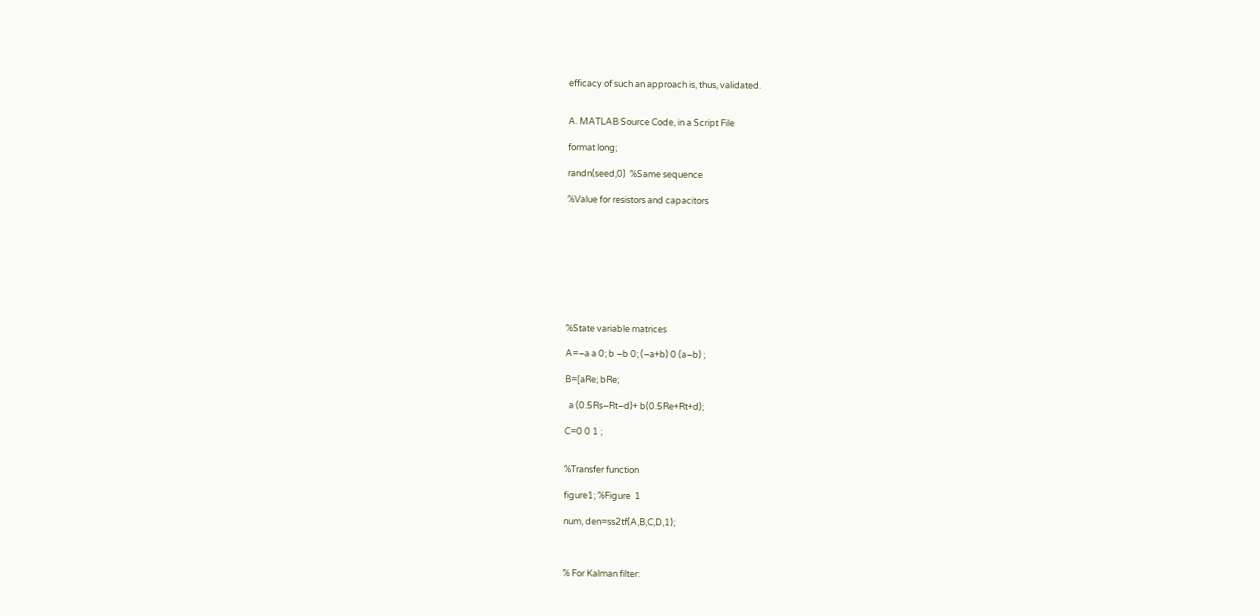efficacy of such an approach is, thus, validated.


A. MATLAB Source Code, in a Script File

format long;

randn(seed,0)  %Same sequence

%Value for resistors and capacitors









%State variable matrices

A=−a a 0; b −b 0; (−a+b) 0 (a−b) ;

B=[aRe; bRe;

  a (0.5Rs−Rt−d)+ b(0.5Re+Rt+d);

C=0 0 1 ;


%Transfer function

figure1; %Figure  1

num, den=ss2tf(A,B,C,D,1);



% For Kalman filter: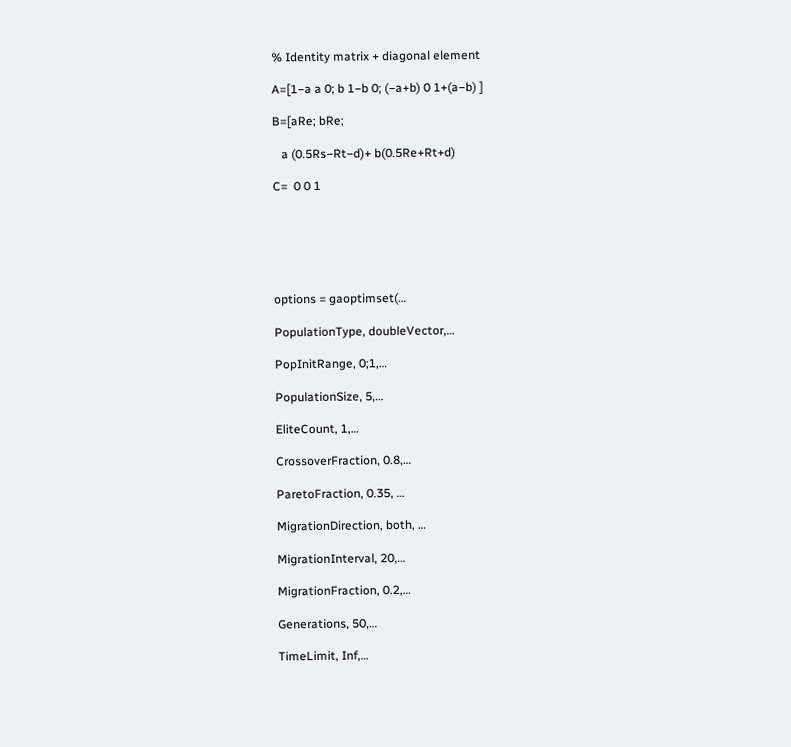% Identity matrix + diagonal element

A=[1−a a 0; b 1−b 0; (−a+b) 0 1+(a−b) ]

B=[aRe; bRe;

   a (0.5Rs−Rt−d)+ b(0.5Re+Rt+d)

C=  0 0 1






options = gaoptimset(…

PopulationType, doubleVector,…

PopInitRange, 0;1,…

PopulationSize, 5,…

EliteCount, 1,…

CrossoverFraction, 0.8,…

ParetoFraction, 0.35, …

MigrationDirection, both, …

MigrationInterval, 20,…

MigrationFraction, 0.2,…

Generations, 50,…

TimeLimit, Inf,…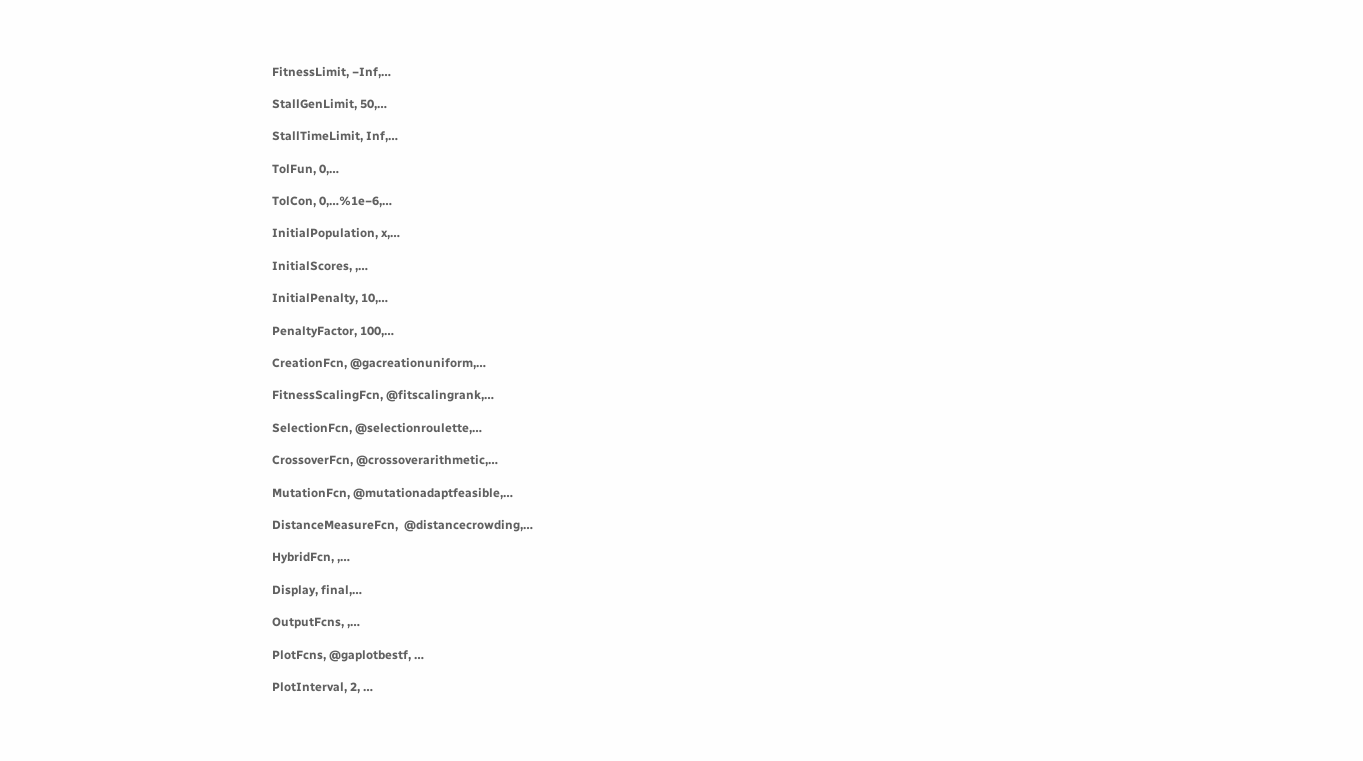FitnessLimit, −Inf,…

StallGenLimit, 50,…

StallTimeLimit, Inf,…

TolFun, 0,…

TolCon, 0,…%1e−6,…

InitialPopulation, x,…

InitialScores, ,…

InitialPenalty, 10,…

PenaltyFactor, 100,…

CreationFcn, @gacreationuniform,…

FitnessScalingFcn, @fitscalingrank,…

SelectionFcn, @selectionroulette,…

CrossoverFcn, @crossoverarithmetic,…

MutationFcn, @mutationadaptfeasible,…

DistanceMeasureFcn,  @distancecrowding,…

HybridFcn, ,…

Display, final,…

OutputFcns, ,…

PlotFcns, @gaplotbestf, …

PlotInterval, 2, …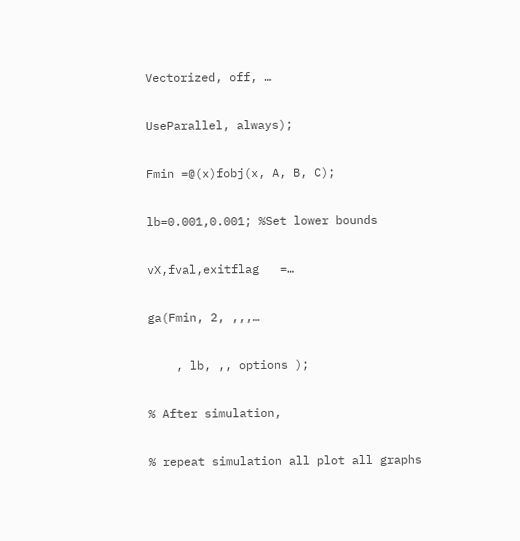Vectorized, off, …

UseParallel, always);

Fmin =@(x)fobj(x, A, B, C);

lb=0.001,0.001; %Set lower bounds

vX,fval,exitflag   =…

ga(Fmin, 2, ,,,…

    , lb, ,, options );

% After simulation,

% repeat simulation all plot all graphs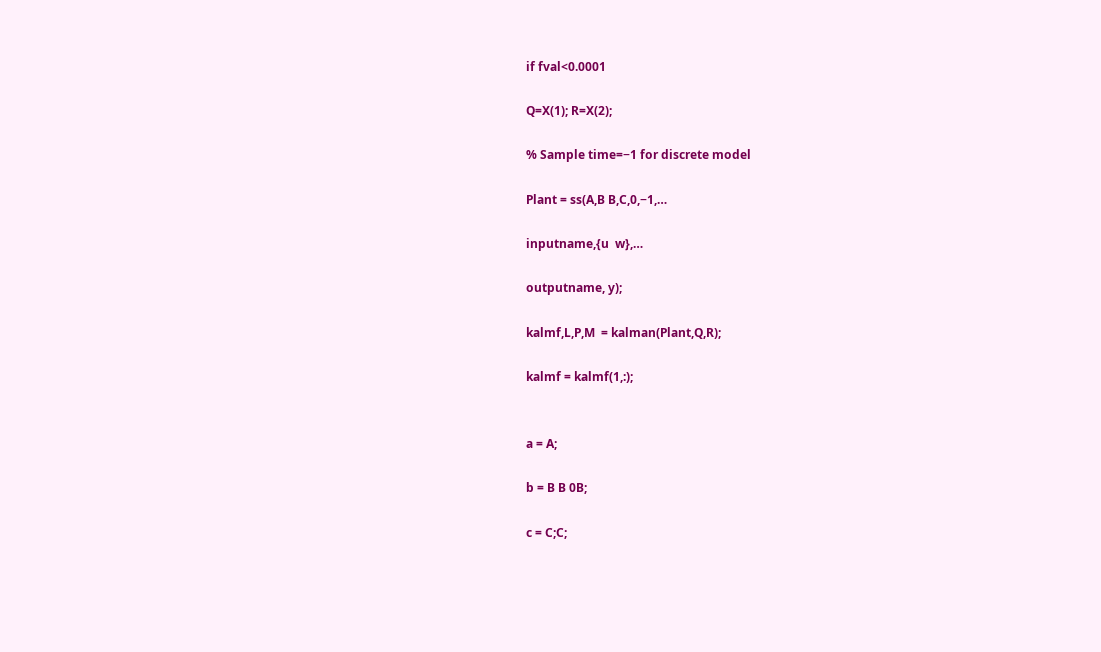if fval<0.0001

Q=X(1); R=X(2);

% Sample time=−1 for discrete model

Plant = ss(A,B B,C,0,−1,…

inputname,{u  w},…

outputname, y);

kalmf,L,P,M  = kalman(Plant,Q,R);

kalmf = kalmf(1,:);


a = A;

b = B B 0B;

c = C;C;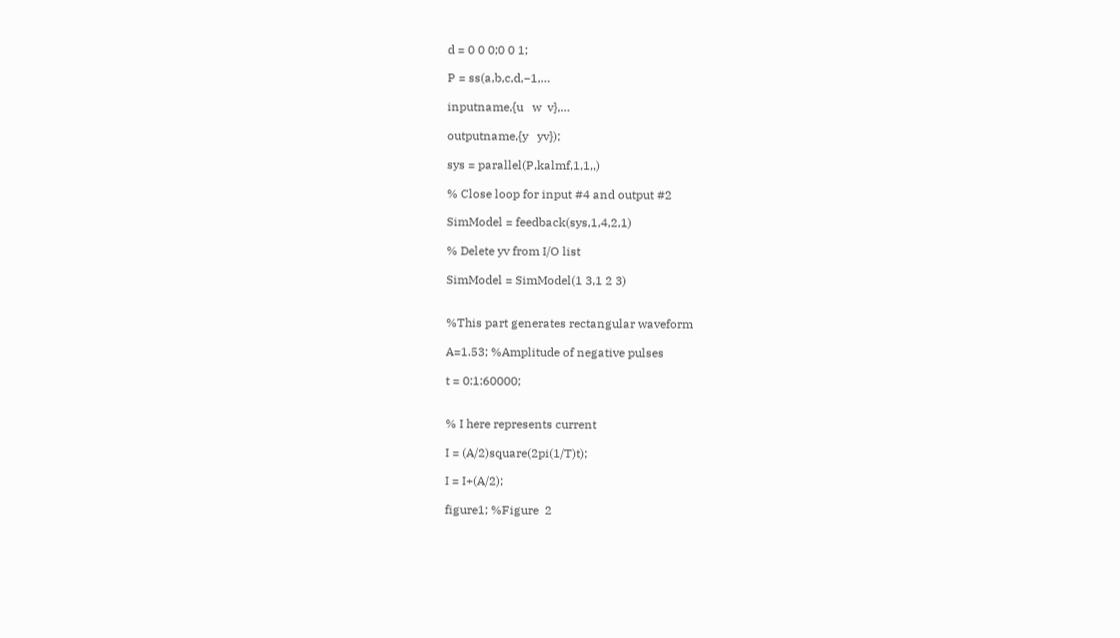d = 0 0 0;0 0 1;

P = ss(a,b,c,d,−1,…

inputname,{u   w  v},…

outputname,{y   yv});

sys = parallel(P,kalmf,1,1,,)

% Close loop for input #4 and output #2

SimModel = feedback(sys,1,4,2,1)

% Delete yv from I/O list

SimModel = SimModel(1 3,1 2 3)


%This part generates rectangular waveform

A=1.53; %Amplitude of negative pulses

t = 0:1:60000;


% I here represents current

I = (A/2)square(2pi(1/T)t);

I = I+(A/2);

figure1; %Figure  2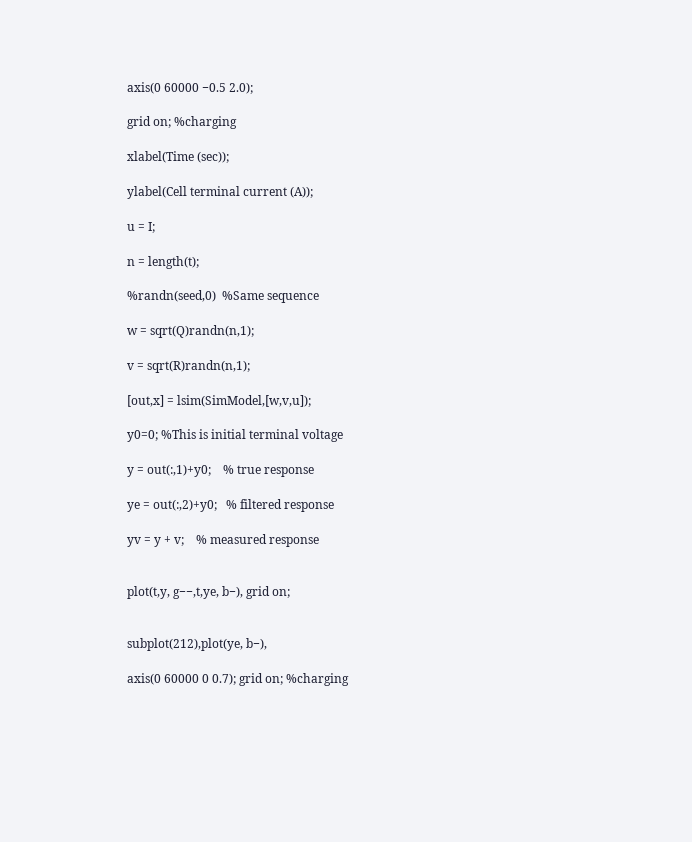axis(0 60000 −0.5 2.0);

grid on; %charging

xlabel(Time (sec));

ylabel(Cell terminal current (A));

u = I;

n = length(t);

%randn(seed,0)  %Same sequence

w = sqrt(Q)randn(n,1);

v = sqrt(R)randn(n,1);

[out,x] = lsim(SimModel,[w,v,u]);

y0=0; %This is initial terminal voltage

y = out(:,1)+y0;    % true response

ye = out(:,2)+y0;   % filtered response

yv = y + v;    % measured response


plot(t,y, g−−,t,ye, b−), grid on;


subplot(212),plot(ye, b−),

axis(0 60000 0 0.7); grid on; %charging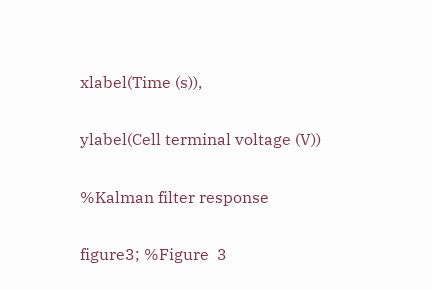xlabel(Time (s)),

ylabel(Cell terminal voltage (V))

%Kalman filter response

figure3; %Figure  3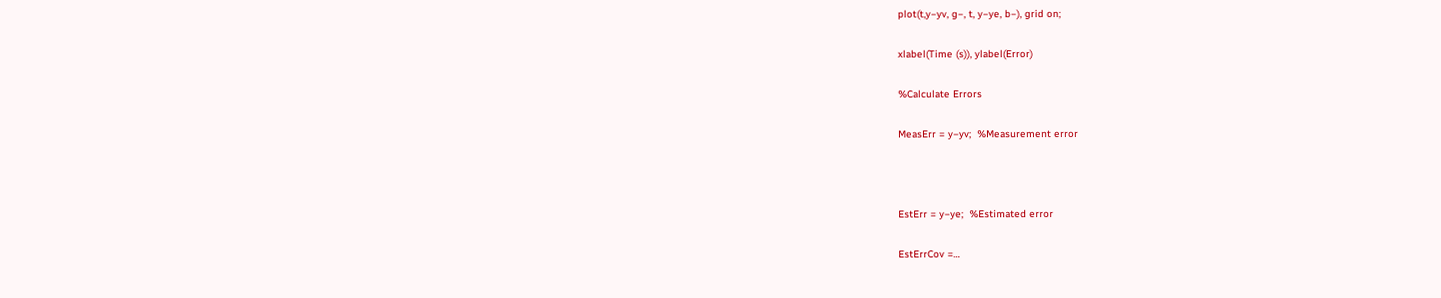plot(t,y−yv, g−, t, y−ye, b−), grid on;

xlabel(Time (s)), ylabel(Error)

%Calculate Errors

MeasErr = y−yv;  %Measurement error



EstErr = y−ye;  %Estimated error

EstErrCov =…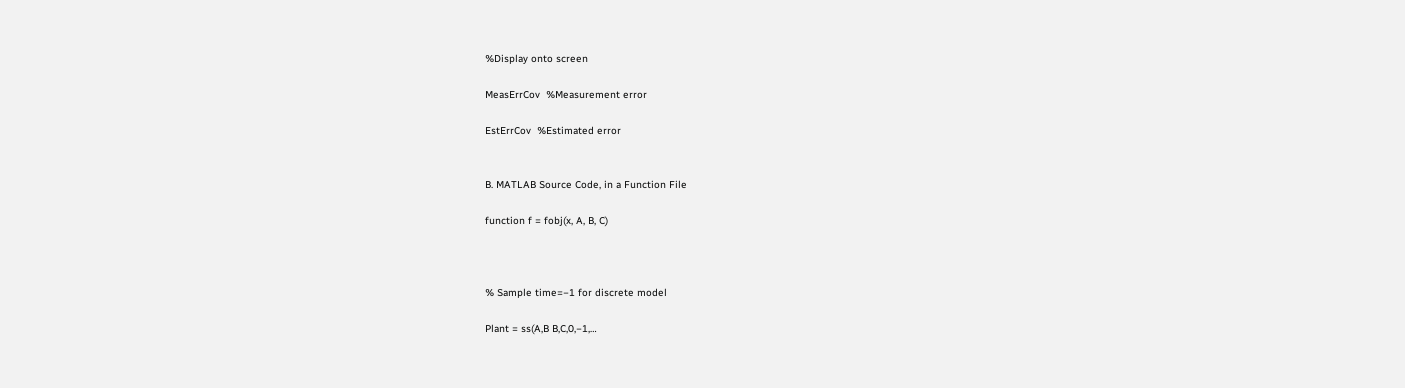%Display onto screen

MeasErrCov  %Measurement error

EstErrCov  %Estimated error


B. MATLAB Source Code, in a Function File

function f = fobj(x, A, B, C)



% Sample time=−1 for discrete model

Plant = ss(A,B B,C,0,−1,…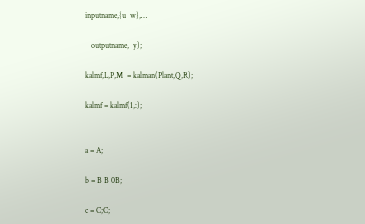inputname,{u  w},…

   outputname,  y);

kalmf,L,P,M  = kalman(Plant,Q,R);

kalmf = kalmf(1,:);


a = A;

b = B B 0B;

c = C;C;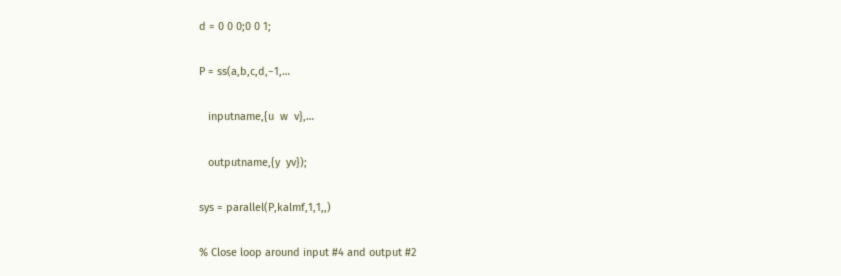d = 0 0 0;0 0 1;

P = ss(a,b,c,d,−1,…

   inputname,{u  w  v},…

   outputname,{y  yv});

sys = parallel(P,kalmf,1,1,,)

% Close loop around input #4 and output #2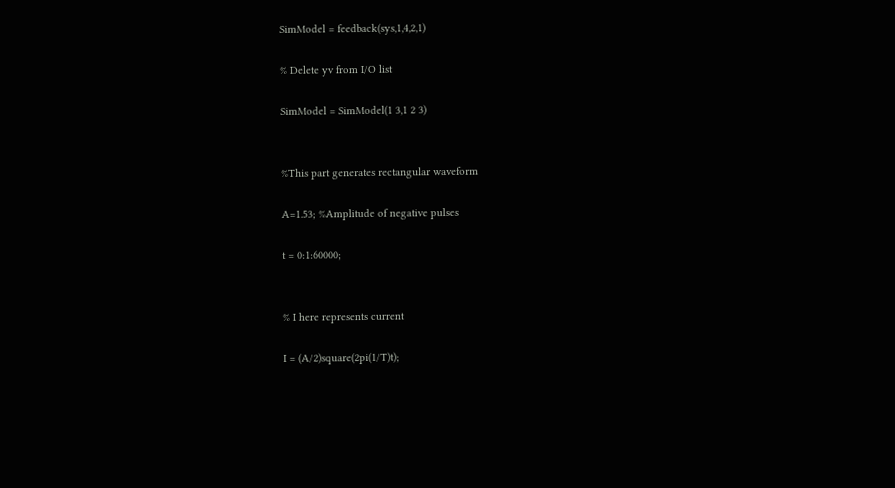SimModel = feedback(sys,1,4,2,1)

% Delete yv from I/O list

SimModel = SimModel(1 3,1 2 3)


%This part generates rectangular waveform

A=1.53; %Amplitude of negative pulses

t = 0:1:60000;


% I here represents current

I = (A/2)square(2pi(1/T)t);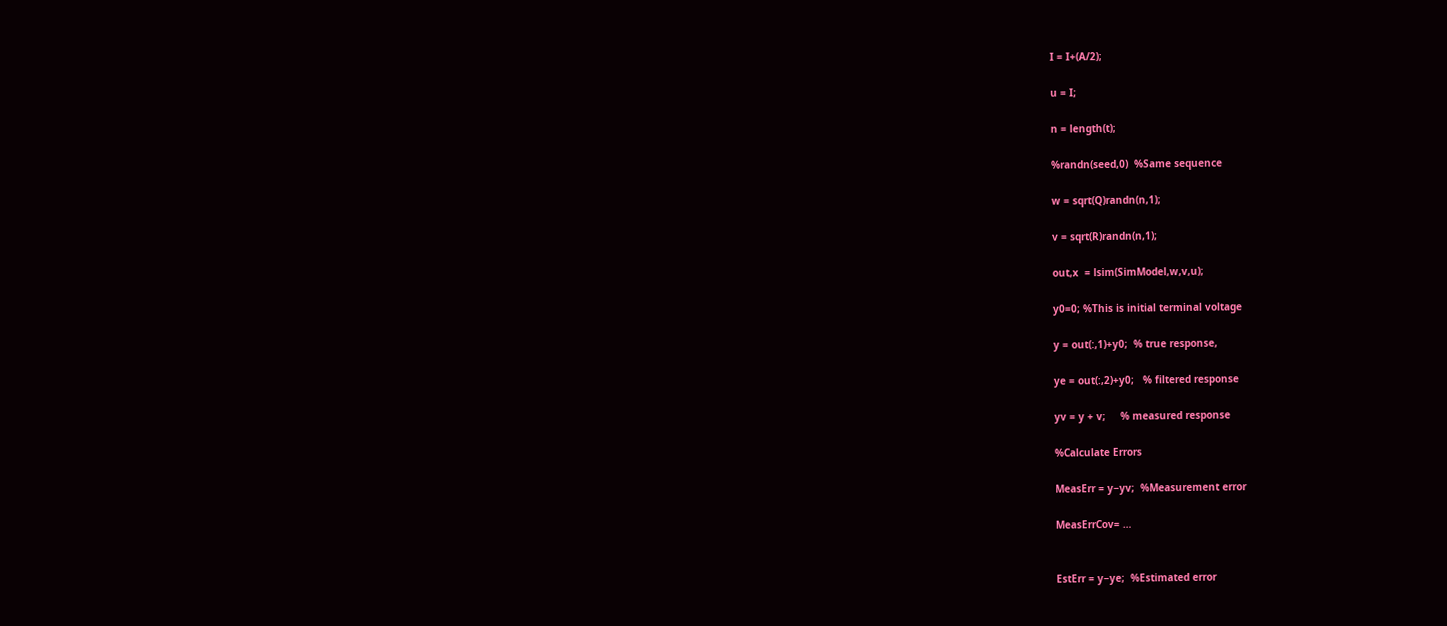I = I+(A/2);

u = I;

n = length(t);

%randn(seed,0)  %Same sequence

w = sqrt(Q)randn(n,1);

v = sqrt(R)randn(n,1);

out,x  = lsim(SimModel,w,v,u);

y0=0; %This is initial terminal voltage

y = out(:,1)+y0;  % true response,

ye = out(:,2)+y0;   % filtered response

yv = y + v;     % measured response

%Calculate Errors

MeasErr = y−yv;  %Measurement error

MeasErrCov= …


EstErr = y−ye;  %Estimated error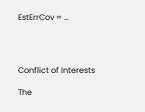EstErrCov = …




Conflict of Interests

The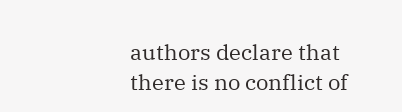authors declare that there is no conflict of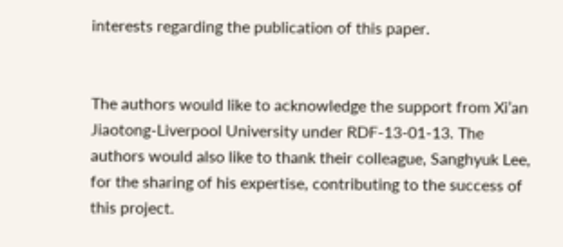interests regarding the publication of this paper.


The authors would like to acknowledge the support from Xi’an Jiaotong-Liverpool University under RDF-13-01-13. The authors would also like to thank their colleague, Sanghyuk Lee, for the sharing of his expertise, contributing to the success of this project.